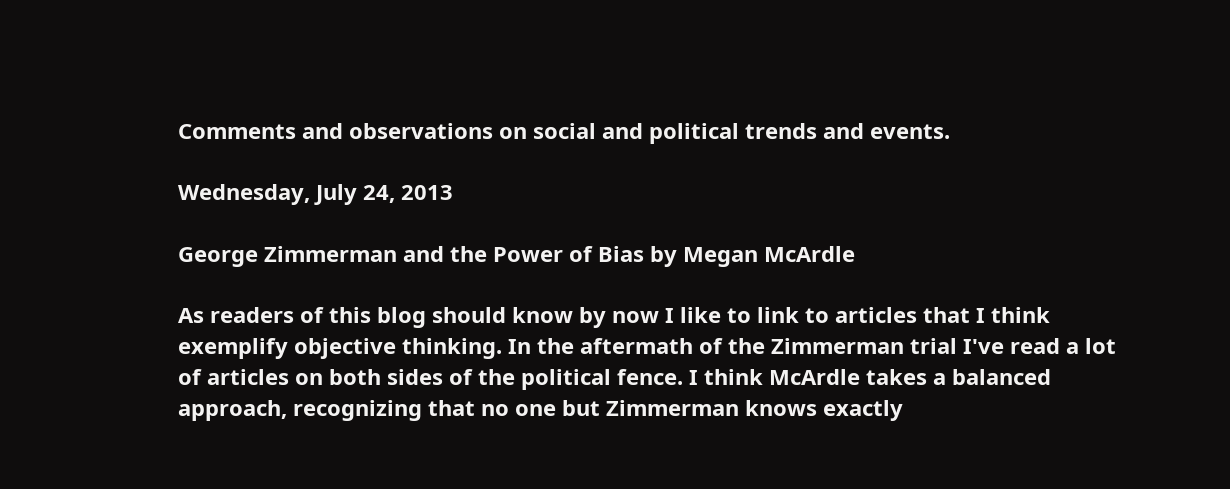Comments and observations on social and political trends and events.

Wednesday, July 24, 2013

George Zimmerman and the Power of Bias by Megan McArdle

As readers of this blog should know by now I like to link to articles that I think exemplify objective thinking. In the aftermath of the Zimmerman trial I've read a lot of articles on both sides of the political fence. I think McArdle takes a balanced approach, recognizing that no one but Zimmerman knows exactly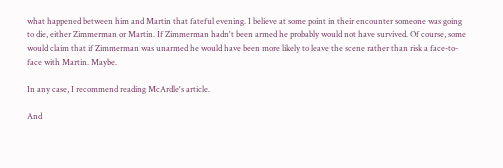what happened between him and Martin that fateful evening. I believe at some point in their encounter someone was going to die, either Zimmerman or Martin. If Zimmerman hadn't been armed he probably would not have survived. Of course, some would claim that if Zimmerman was unarmed he would have been more likely to leave the scene rather than risk a face-to-face with Martin. Maybe.

In any case, I recommend reading McArdle's article.

And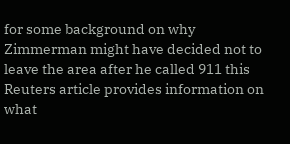for some background on why Zimmerman might have decided not to leave the area after he called 911 this Reuters article provides information on what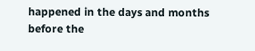happened in the days and months before the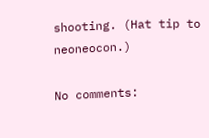shooting. (Hat tip to neoneocon.)

No comments: